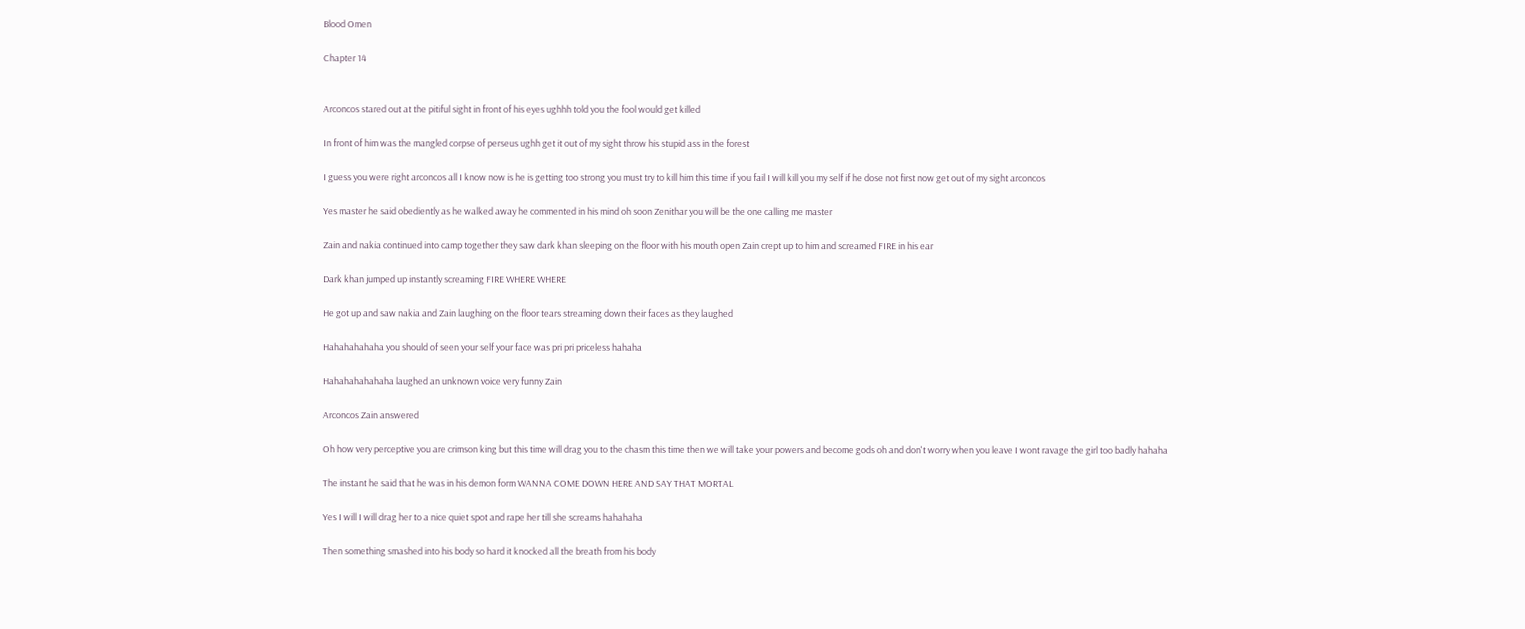Blood Omen

Chapter 14


Arconcos stared out at the pitiful sight in front of his eyes ughhh told you the fool would get killed

In front of him was the mangled corpse of perseus ughh get it out of my sight throw his stupid ass in the forest

I guess you were right arconcos all I know now is he is getting too strong you must try to kill him this time if you fail I will kill you my self if he dose not first now get out of my sight arconcos

Yes master he said obediently as he walked away he commented in his mind oh soon Zenithar you will be the one calling me master

Zain and nakia continued into camp together they saw dark khan sleeping on the floor with his mouth open Zain crept up to him and screamed FIRE in his ear

Dark khan jumped up instantly screaming FIRE WHERE WHERE

He got up and saw nakia and Zain laughing on the floor tears streaming down their faces as they laughed

Hahahahahaha you should of seen your self your face was pri pri priceless hahaha

Hahahahahahaha laughed an unknown voice very funny Zain

Arconcos Zain answered

Oh how very perceptive you are crimson king but this time will drag you to the chasm this time then we will take your powers and become gods oh and don't worry when you leave I wont ravage the girl too badly hahaha

The instant he said that he was in his demon form WANNA COME DOWN HERE AND SAY THAT MORTAL

Yes I will I will drag her to a nice quiet spot and rape her till she screams hahahaha

Then something smashed into his body so hard it knocked all the breath from his body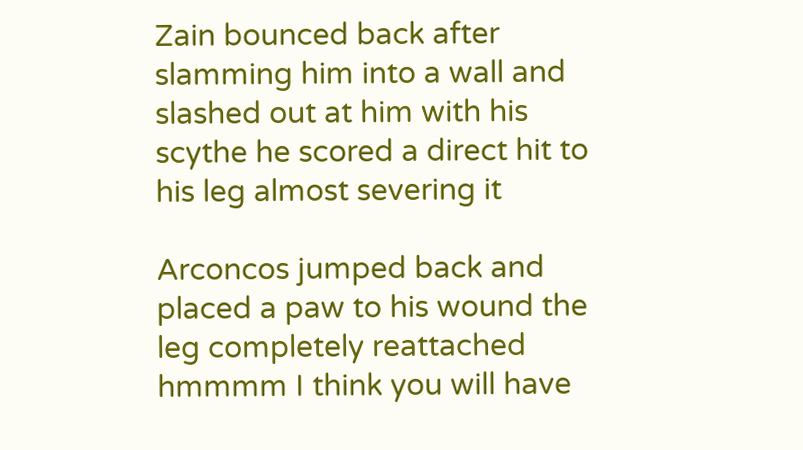Zain bounced back after slamming him into a wall and slashed out at him with his scythe he scored a direct hit to his leg almost severing it

Arconcos jumped back and placed a paw to his wound the leg completely reattached hmmmm I think you will have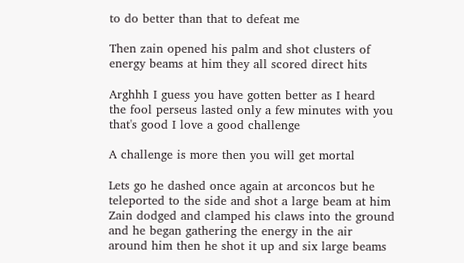to do better than that to defeat me

Then zain opened his palm and shot clusters of energy beams at him they all scored direct hits

Arghhh I guess you have gotten better as I heard the fool perseus lasted only a few minutes with you that's good I love a good challenge

A challenge is more then you will get mortal

Lets go he dashed once again at arconcos but he teleported to the side and shot a large beam at him Zain dodged and clamped his claws into the ground and he began gathering the energy in the air around him then he shot it up and six large beams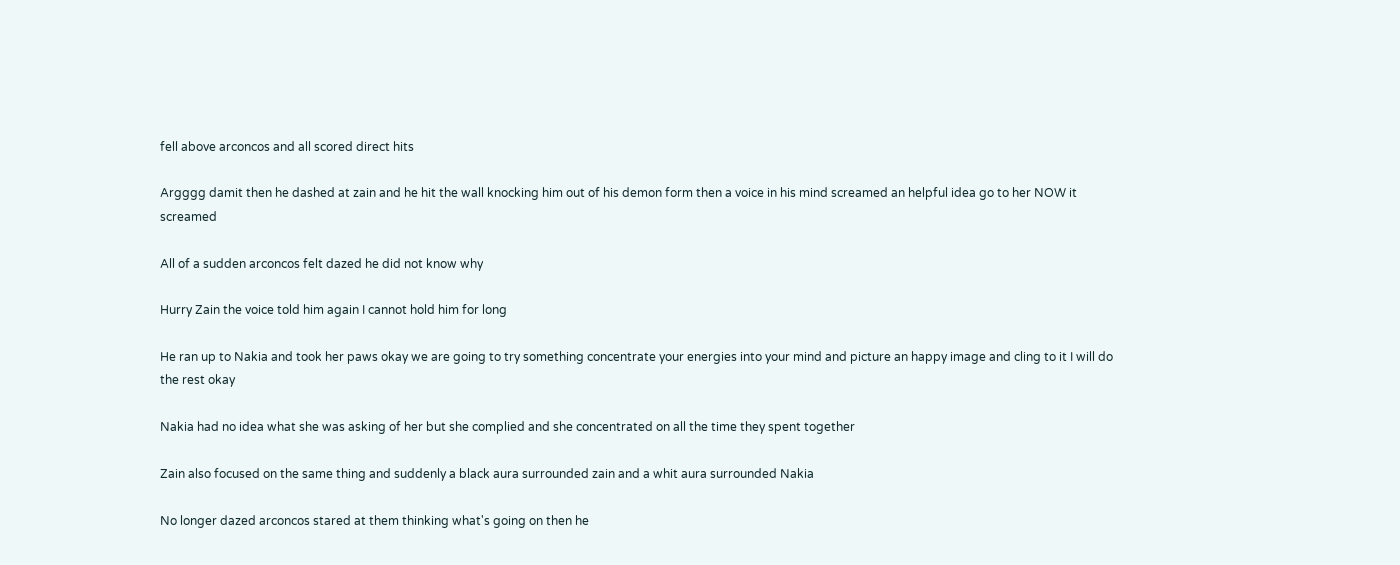fell above arconcos and all scored direct hits

Argggg damit then he dashed at zain and he hit the wall knocking him out of his demon form then a voice in his mind screamed an helpful idea go to her NOW it screamed

All of a sudden arconcos felt dazed he did not know why

Hurry Zain the voice told him again I cannot hold him for long

He ran up to Nakia and took her paws okay we are going to try something concentrate your energies into your mind and picture an happy image and cling to it I will do the rest okay

Nakia had no idea what she was asking of her but she complied and she concentrated on all the time they spent together

Zain also focused on the same thing and suddenly a black aura surrounded zain and a whit aura surrounded Nakia

No longer dazed arconcos stared at them thinking what's going on then he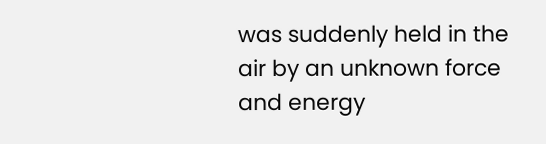was suddenly held in the air by an unknown force and energy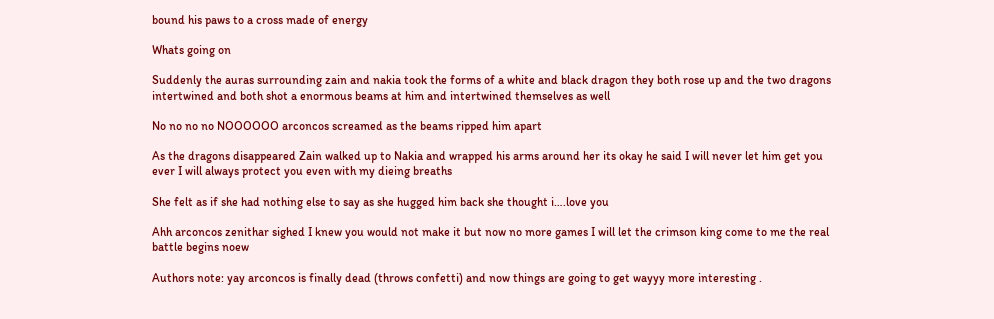bound his paws to a cross made of energy

Whats going on

Suddenly the auras surrounding zain and nakia took the forms of a white and black dragon they both rose up and the two dragons intertwined and both shot a enormous beams at him and intertwined themselves as well

No no no no NOOOOOO arconcos screamed as the beams ripped him apart

As the dragons disappeared Zain walked up to Nakia and wrapped his arms around her its okay he said I will never let him get you ever I will always protect you even with my dieing breaths

She felt as if she had nothing else to say as she hugged him back she thought i….love you

Ahh arconcos zenithar sighed I knew you would not make it but now no more games I will let the crimson king come to me the real battle begins noew

Authors note: yay arconcos is finally dead (throws confetti) and now things are going to get wayyy more interesting .